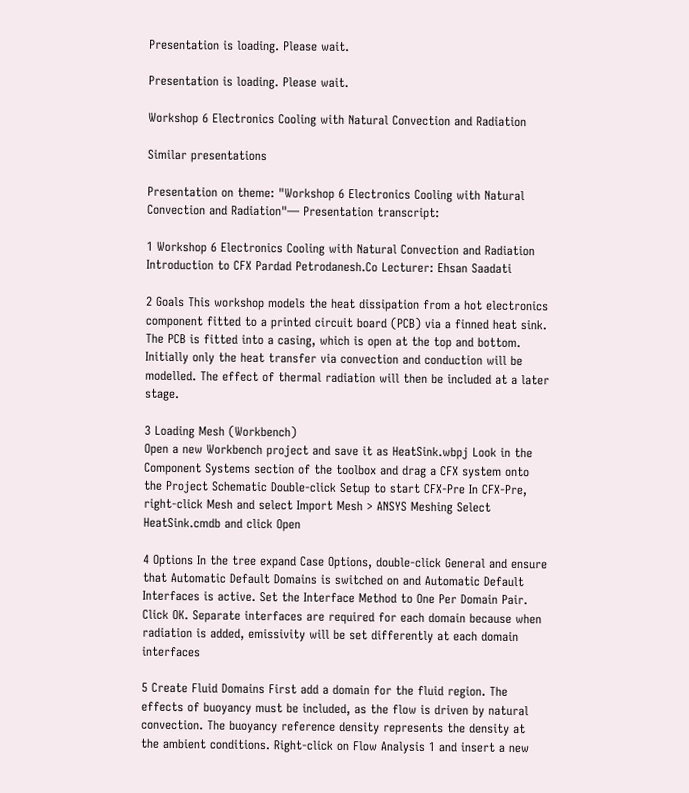Presentation is loading. Please wait.

Presentation is loading. Please wait.

Workshop 6 Electronics Cooling with Natural Convection and Radiation

Similar presentations

Presentation on theme: "Workshop 6 Electronics Cooling with Natural Convection and Radiation"— Presentation transcript:

1 Workshop 6 Electronics Cooling with Natural Convection and Radiation
Introduction to CFX Pardad Petrodanesh.Co Lecturer: Ehsan Saadati

2 Goals This workshop models the heat dissipation from a hot electronics component fitted to a printed circuit board (PCB) via a finned heat sink. The PCB is fitted into a casing, which is open at the top and bottom. Initially only the heat transfer via convection and conduction will be modelled. The effect of thermal radiation will then be included at a later stage.

3 Loading Mesh (Workbench)
Open a new Workbench project and save it as HeatSink.wbpj Look in the Component Systems section of the toolbox and drag a CFX system onto the Project Schematic Double-click Setup to start CFX-Pre In CFX-Pre, right-click Mesh and select Import Mesh > ANSYS Meshing Select HeatSink.cmdb and click Open

4 Options In the tree expand Case Options, double-click General and ensure that Automatic Default Domains is switched on and Automatic Default Interfaces is active. Set the Interface Method to One Per Domain Pair. Click OK. Separate interfaces are required for each domain because when radiation is added, emissivity will be set differently at each domain interfaces

5 Create Fluid Domains First add a domain for the fluid region. The effects of buoyancy must be included, as the flow is driven by natural convection. The buoyancy reference density represents the density at the ambient conditions. Right-click on Flow Analysis 1 and insert a new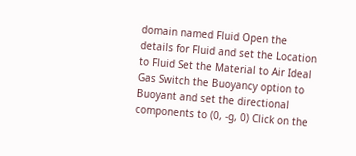domain named Fluid Open the details for Fluid and set the Location to Fluid Set the Material to Air Ideal Gas Switch the Buoyancy option to Buoyant and set the directional components to (0, -g, 0) Click on the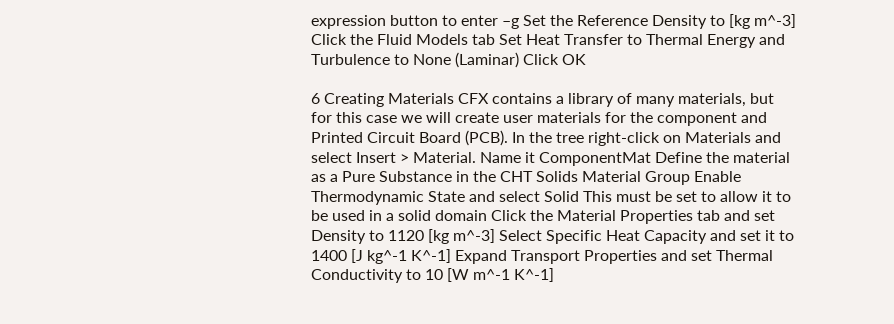expression button to enter –g Set the Reference Density to [kg m^-3] Click the Fluid Models tab Set Heat Transfer to Thermal Energy and Turbulence to None (Laminar) Click OK

6 Creating Materials CFX contains a library of many materials, but for this case we will create user materials for the component and Printed Circuit Board (PCB). In the tree right-click on Materials and select Insert > Material. Name it ComponentMat Define the material as a Pure Substance in the CHT Solids Material Group Enable Thermodynamic State and select Solid This must be set to allow it to be used in a solid domain Click the Material Properties tab and set Density to 1120 [kg m^-3] Select Specific Heat Capacity and set it to 1400 [J kg^-1 K^-1] Expand Transport Properties and set Thermal Conductivity to 10 [W m^-1 K^-1]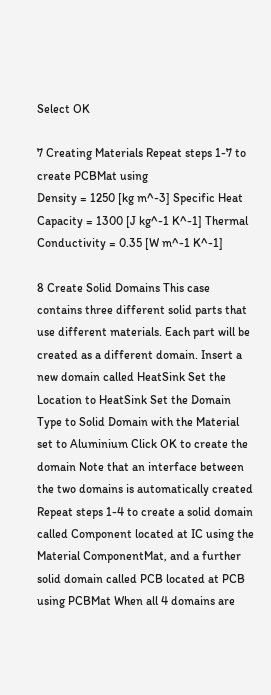Select OK

7 Creating Materials Repeat steps 1-7 to create PCBMat using
Density = 1250 [kg m^-3] Specific Heat Capacity = 1300 [J kg^-1 K^-1] Thermal Conductivity = 0.35 [W m^-1 K^-1]

8 Create Solid Domains This case contains three different solid parts that use different materials. Each part will be created as a different domain. Insert a new domain called HeatSink Set the Location to HeatSink Set the Domain Type to Solid Domain with the Material set to Aluminium Click OK to create the domain Note that an interface between the two domains is automatically created Repeat steps 1-4 to create a solid domain called Component located at IC using the Material ComponentMat, and a further solid domain called PCB located at PCB using PCBMat When all 4 domains are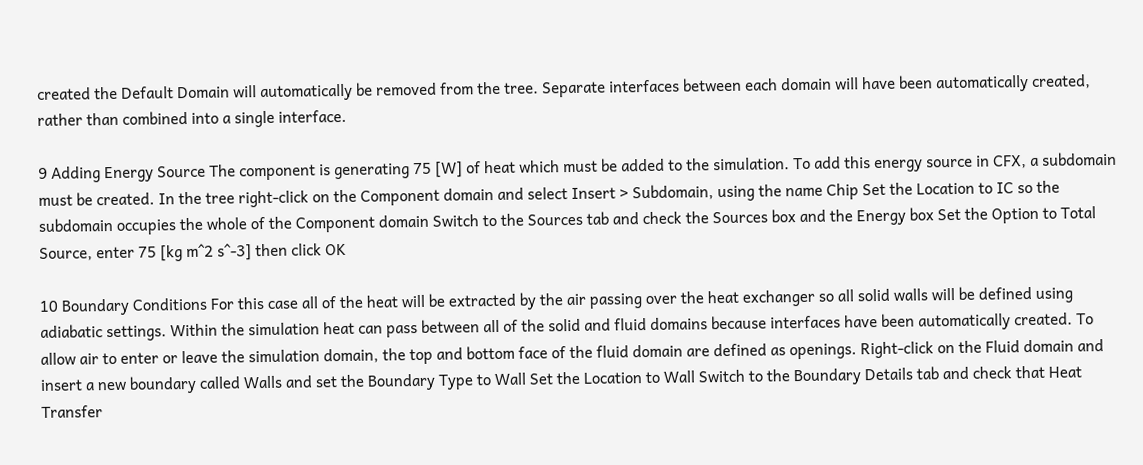created the Default Domain will automatically be removed from the tree. Separate interfaces between each domain will have been automatically created, rather than combined into a single interface.

9 Adding Energy Source The component is generating 75 [W] of heat which must be added to the simulation. To add this energy source in CFX, a subdomain must be created. In the tree right-click on the Component domain and select Insert > Subdomain, using the name Chip Set the Location to IC so the subdomain occupies the whole of the Component domain Switch to the Sources tab and check the Sources box and the Energy box Set the Option to Total Source, enter 75 [kg m^2 s^-3] then click OK

10 Boundary Conditions For this case all of the heat will be extracted by the air passing over the heat exchanger so all solid walls will be defined using adiabatic settings. Within the simulation heat can pass between all of the solid and fluid domains because interfaces have been automatically created. To allow air to enter or leave the simulation domain, the top and bottom face of the fluid domain are defined as openings. Right-click on the Fluid domain and insert a new boundary called Walls and set the Boundary Type to Wall Set the Location to Wall Switch to the Boundary Details tab and check that Heat Transfer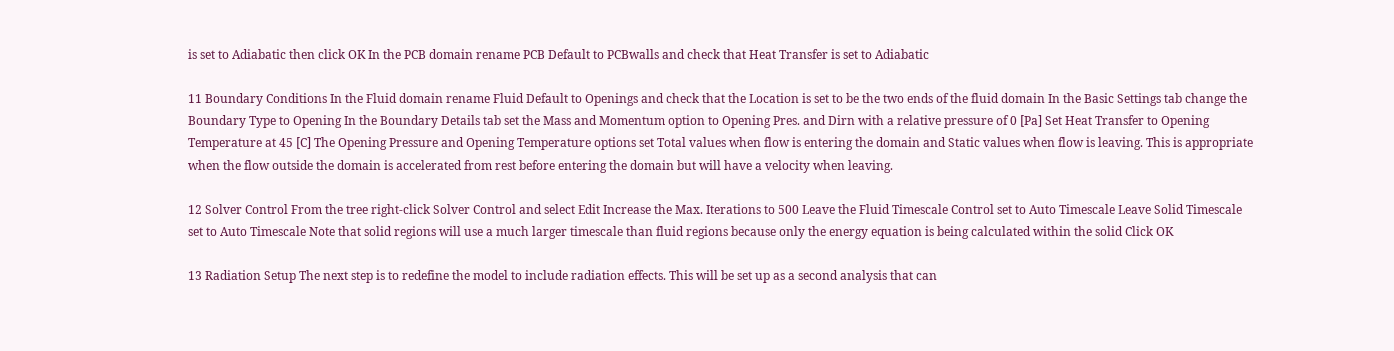is set to Adiabatic then click OK In the PCB domain rename PCB Default to PCBwalls and check that Heat Transfer is set to Adiabatic

11 Boundary Conditions In the Fluid domain rename Fluid Default to Openings and check that the Location is set to be the two ends of the fluid domain In the Basic Settings tab change the Boundary Type to Opening In the Boundary Details tab set the Mass and Momentum option to Opening Pres. and Dirn with a relative pressure of 0 [Pa] Set Heat Transfer to Opening Temperature at 45 [C] The Opening Pressure and Opening Temperature options set Total values when flow is entering the domain and Static values when flow is leaving. This is appropriate when the flow outside the domain is accelerated from rest before entering the domain but will have a velocity when leaving.

12 Solver Control From the tree right-click Solver Control and select Edit Increase the Max. Iterations to 500 Leave the Fluid Timescale Control set to Auto Timescale Leave Solid Timescale set to Auto Timescale Note that solid regions will use a much larger timescale than fluid regions because only the energy equation is being calculated within the solid Click OK

13 Radiation Setup The next step is to redefine the model to include radiation effects. This will be set up as a second analysis that can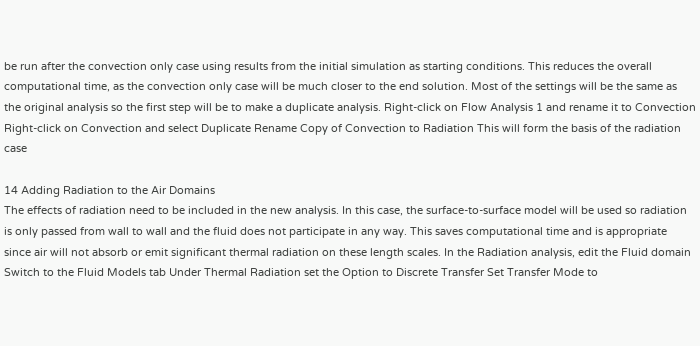be run after the convection only case using results from the initial simulation as starting conditions. This reduces the overall computational time, as the convection only case will be much closer to the end solution. Most of the settings will be the same as the original analysis so the first step will be to make a duplicate analysis. Right-click on Flow Analysis 1 and rename it to Convection Right-click on Convection and select Duplicate Rename Copy of Convection to Radiation This will form the basis of the radiation case

14 Adding Radiation to the Air Domains
The effects of radiation need to be included in the new analysis. In this case, the surface-to-surface model will be used so radiation is only passed from wall to wall and the fluid does not participate in any way. This saves computational time and is appropriate since air will not absorb or emit significant thermal radiation on these length scales. In the Radiation analysis, edit the Fluid domain Switch to the Fluid Models tab Under Thermal Radiation set the Option to Discrete Transfer Set Transfer Mode to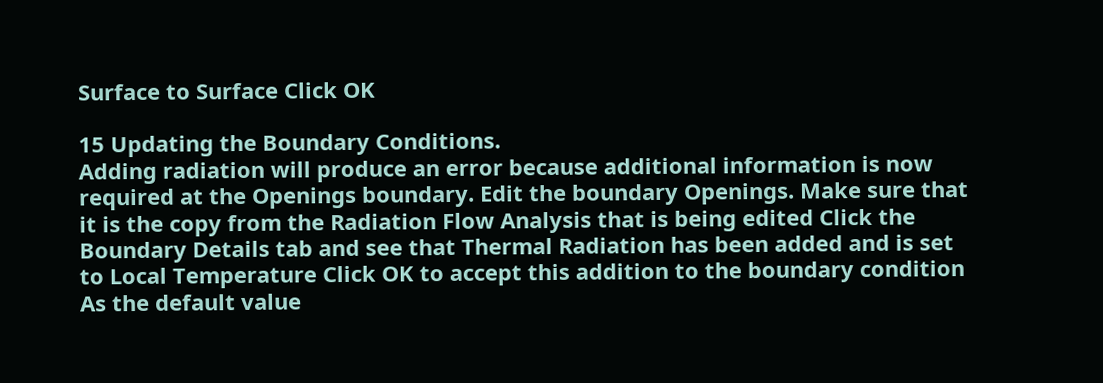Surface to Surface Click OK

15 Updating the Boundary Conditions.
Adding radiation will produce an error because additional information is now required at the Openings boundary. Edit the boundary Openings. Make sure that it is the copy from the Radiation Flow Analysis that is being edited Click the Boundary Details tab and see that Thermal Radiation has been added and is set to Local Temperature Click OK to accept this addition to the boundary condition As the default value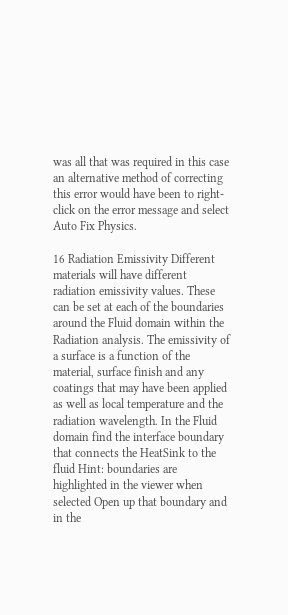was all that was required in this case an alternative method of correcting this error would have been to right-click on the error message and select Auto Fix Physics.

16 Radiation Emissivity Different materials will have different radiation emissivity values. These can be set at each of the boundaries around the Fluid domain within the Radiation analysis. The emissivity of a surface is a function of the material, surface finish and any coatings that may have been applied as well as local temperature and the radiation wavelength. In the Fluid domain find the interface boundary that connects the HeatSink to the fluid Hint: boundaries are highlighted in the viewer when selected Open up that boundary and in the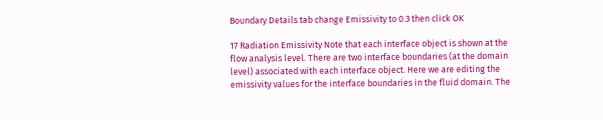Boundary Details tab change Emissivity to 0.3 then click OK

17 Radiation Emissivity Note that each interface object is shown at the flow analysis level. There are two interface boundaries (at the domain level) associated with each interface object. Here we are editing the emissivity values for the interface boundaries in the fluid domain. The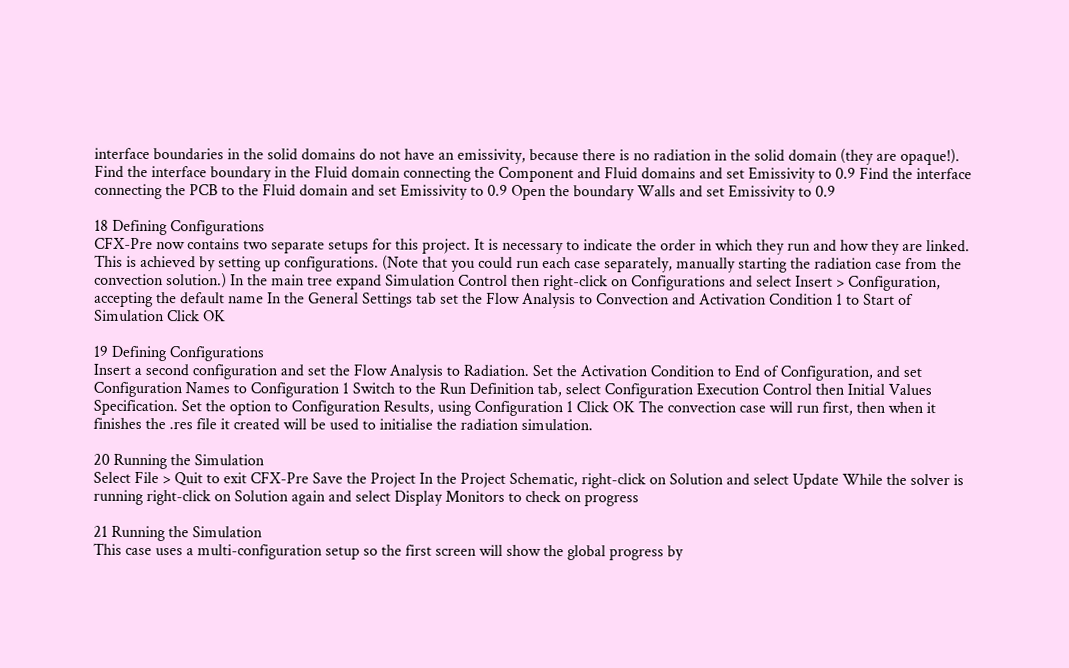interface boundaries in the solid domains do not have an emissivity, because there is no radiation in the solid domain (they are opaque!). Find the interface boundary in the Fluid domain connecting the Component and Fluid domains and set Emissivity to 0.9 Find the interface connecting the PCB to the Fluid domain and set Emissivity to 0.9 Open the boundary Walls and set Emissivity to 0.9

18 Defining Configurations
CFX-Pre now contains two separate setups for this project. It is necessary to indicate the order in which they run and how they are linked. This is achieved by setting up configurations. (Note that you could run each case separately, manually starting the radiation case from the convection solution.) In the main tree expand Simulation Control then right-click on Configurations and select Insert > Configuration, accepting the default name In the General Settings tab set the Flow Analysis to Convection and Activation Condition 1 to Start of Simulation Click OK

19 Defining Configurations
Insert a second configuration and set the Flow Analysis to Radiation. Set the Activation Condition to End of Configuration, and set Configuration Names to Configuration 1 Switch to the Run Definition tab, select Configuration Execution Control then Initial Values Specification. Set the option to Configuration Results, using Configuration 1 Click OK The convection case will run first, then when it finishes the .res file it created will be used to initialise the radiation simulation.

20 Running the Simulation
Select File > Quit to exit CFX-Pre Save the Project In the Project Schematic, right-click on Solution and select Update While the solver is running right-click on Solution again and select Display Monitors to check on progress

21 Running the Simulation
This case uses a multi-configuration setup so the first screen will show the global progress by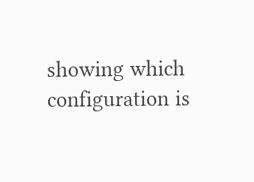showing which configuration is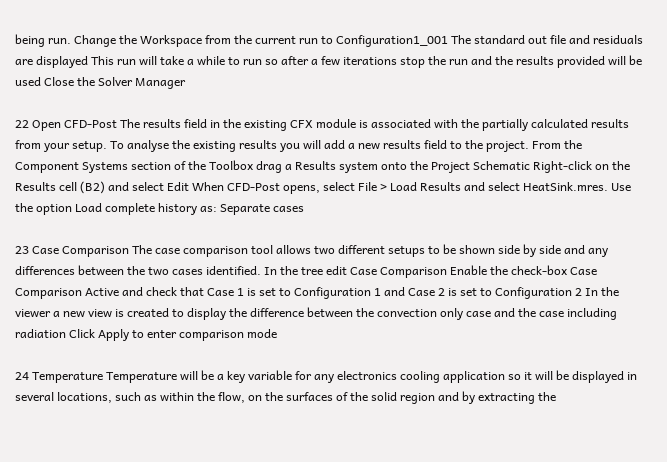being run. Change the Workspace from the current run to Configuration1_001 The standard out file and residuals are displayed This run will take a while to run so after a few iterations stop the run and the results provided will be used Close the Solver Manager

22 Open CFD-Post The results field in the existing CFX module is associated with the partially calculated results from your setup. To analyse the existing results you will add a new results field to the project. From the Component Systems section of the Toolbox drag a Results system onto the Project Schematic Right-click on the Results cell (B2) and select Edit When CFD-Post opens, select File > Load Results and select HeatSink.mres. Use the option Load complete history as: Separate cases

23 Case Comparison The case comparison tool allows two different setups to be shown side by side and any differences between the two cases identified. In the tree edit Case Comparison Enable the check-box Case Comparison Active and check that Case 1 is set to Configuration 1 and Case 2 is set to Configuration 2 In the viewer a new view is created to display the difference between the convection only case and the case including radiation Click Apply to enter comparison mode

24 Temperature Temperature will be a key variable for any electronics cooling application so it will be displayed in several locations, such as within the flow, on the surfaces of the solid region and by extracting the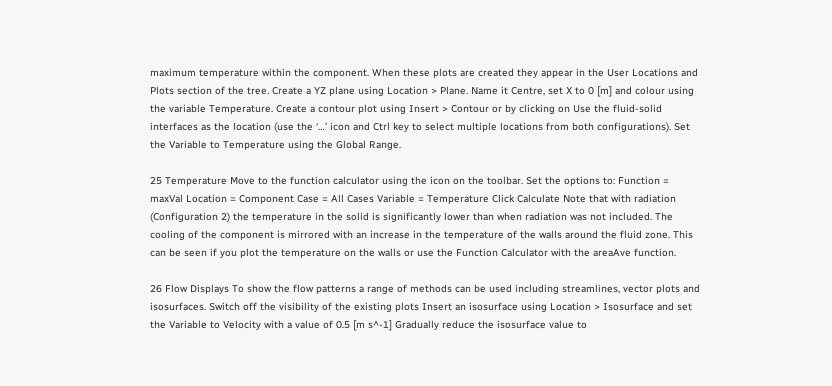maximum temperature within the component. When these plots are created they appear in the User Locations and Plots section of the tree. Create a YZ plane using Location > Plane. Name it Centre, set X to 0 [m] and colour using the variable Temperature. Create a contour plot using Insert > Contour or by clicking on Use the fluid-solid interfaces as the location (use the ‘…’ icon and Ctrl key to select multiple locations from both configurations). Set the Variable to Temperature using the Global Range.

25 Temperature Move to the function calculator using the icon on the toolbar. Set the options to: Function = maxVal Location = Component Case = All Cases Variable = Temperature Click Calculate Note that with radiation (Configuration 2) the temperature in the solid is significantly lower than when radiation was not included. The cooling of the component is mirrored with an increase in the temperature of the walls around the fluid zone. This can be seen if you plot the temperature on the walls or use the Function Calculator with the areaAve function.

26 Flow Displays To show the flow patterns a range of methods can be used including streamlines, vector plots and isosurfaces. Switch off the visibility of the existing plots Insert an isosurface using Location > Isosurface and set the Variable to Velocity with a value of 0.5 [m s^-1] Gradually reduce the isosurface value to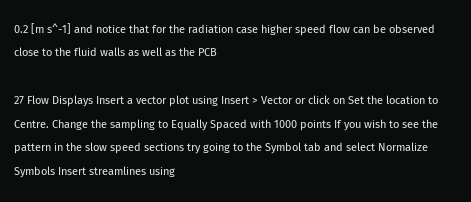0.2 [m s^-1] and notice that for the radiation case higher speed flow can be observed close to the fluid walls as well as the PCB

27 Flow Displays Insert a vector plot using Insert > Vector or click on Set the location to Centre. Change the sampling to Equally Spaced with 1000 points If you wish to see the pattern in the slow speed sections try going to the Symbol tab and select Normalize Symbols Insert streamlines using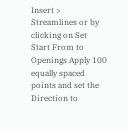Insert > Streamlines or by clicking on Set Start From to Openings Apply 100 equally spaced points and set the Direction to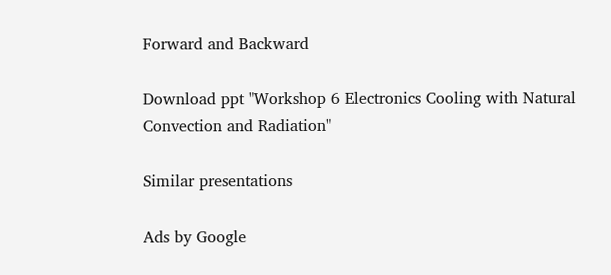Forward and Backward

Download ppt "Workshop 6 Electronics Cooling with Natural Convection and Radiation"

Similar presentations

Ads by Google